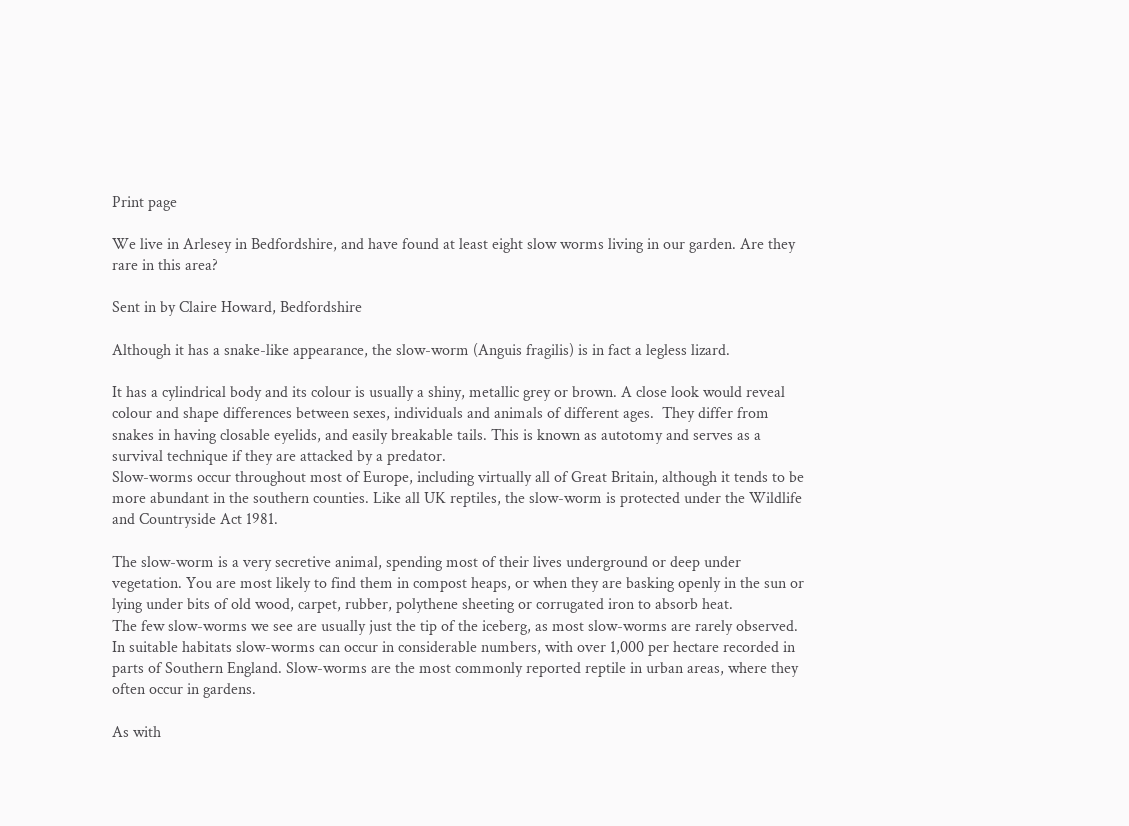Print page

We live in Arlesey in Bedfordshire, and have found at least eight slow worms living in our garden. Are they rare in this area?

Sent in by Claire Howard, Bedfordshire

Although it has a snake-like appearance, the slow-worm (Anguis fragilis) is in fact a legless lizard.

It has a cylindrical body and its colour is usually a shiny, metallic grey or brown. A close look would reveal colour and shape differences between sexes, individuals and animals of different ages.  They differ from snakes in having closable eyelids, and easily breakable tails. This is known as autotomy and serves as a survival technique if they are attacked by a predator.
Slow-worms occur throughout most of Europe, including virtually all of Great Britain, although it tends to be more abundant in the southern counties. Like all UK reptiles, the slow-worm is protected under the Wildlife and Countryside Act 1981.

The slow-worm is a very secretive animal, spending most of their lives underground or deep under vegetation. You are most likely to find them in compost heaps, or when they are basking openly in the sun or lying under bits of old wood, carpet, rubber, polythene sheeting or corrugated iron to absorb heat.
The few slow-worms we see are usually just the tip of the iceberg, as most slow-worms are rarely observed. In suitable habitats slow-worms can occur in considerable numbers, with over 1,000 per hectare recorded in parts of Southern England. Slow-worms are the most commonly reported reptile in urban areas, where they often occur in gardens.

As with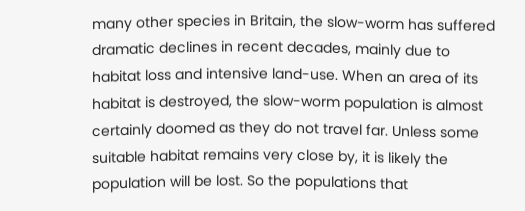many other species in Britain, the slow-worm has suffered dramatic declines in recent decades, mainly due to habitat loss and intensive land-use. When an area of its habitat is destroyed, the slow-worm population is almost certainly doomed as they do not travel far. Unless some suitable habitat remains very close by, it is likely the population will be lost. So the populations that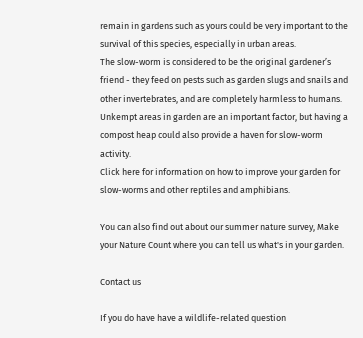remain in gardens such as yours could be very important to the survival of this species, especially in urban areas.
The slow-worm is considered to be the original gardener’s friend - they feed on pests such as garden slugs and snails and other invertebrates, and are completely harmless to humans. Unkempt areas in garden are an important factor, but having a compost heap could also provide a haven for slow-worm activity.
Click here for information on how to improve your garden for slow-worms and other reptiles and amphibians.

You can also find out about our summer nature survey, Make your Nature Count where you can tell us what's in your garden.

Contact us

If you do have have a wildlife-related question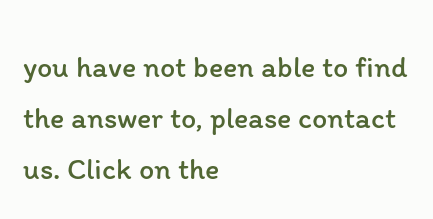you have not been able to find the answer to, please contact us. Click on the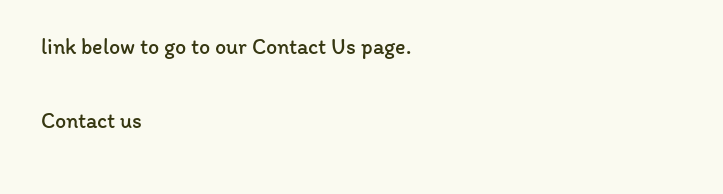link below to go to our Contact Us page.

Contact us